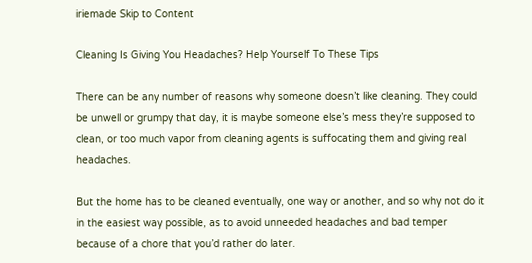iriemade Skip to Content

Cleaning Is Giving You Headaches? Help Yourself To These Tips

There can be any number of reasons why someone doesn’t like cleaning. They could be unwell or grumpy that day, it is maybe someone else’s mess they’re supposed to clean, or too much vapor from cleaning agents is suffocating them and giving real headaches.

But the home has to be cleaned eventually, one way or another, and so why not do it in the easiest way possible, as to avoid unneeded headaches and bad temper because of a chore that you’d rather do later.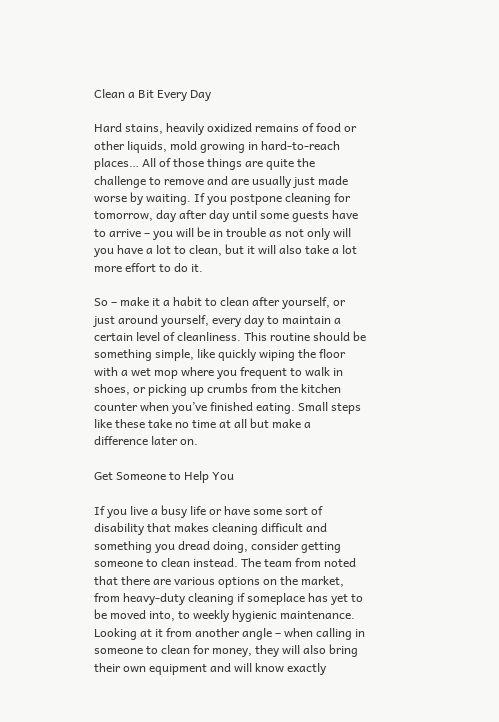Clean a Bit Every Day

Hard stains, heavily oxidized remains of food or other liquids, mold growing in hard-to-reach places… All of those things are quite the challenge to remove and are usually just made worse by waiting. If you postpone cleaning for tomorrow, day after day until some guests have to arrive – you will be in trouble as not only will you have a lot to clean, but it will also take a lot more effort to do it.

So – make it a habit to clean after yourself, or just around yourself, every day to maintain a certain level of cleanliness. This routine should be something simple, like quickly wiping the floor with a wet mop where you frequent to walk in shoes, or picking up crumbs from the kitchen counter when you’ve finished eating. Small steps like these take no time at all but make a difference later on.

Get Someone to Help You

If you live a busy life or have some sort of disability that makes cleaning difficult and something you dread doing, consider getting someone to clean instead. The team from noted that there are various options on the market, from heavy-duty cleaning if someplace has yet to be moved into, to weekly hygienic maintenance. Looking at it from another angle – when calling in someone to clean for money, they will also bring their own equipment and will know exactly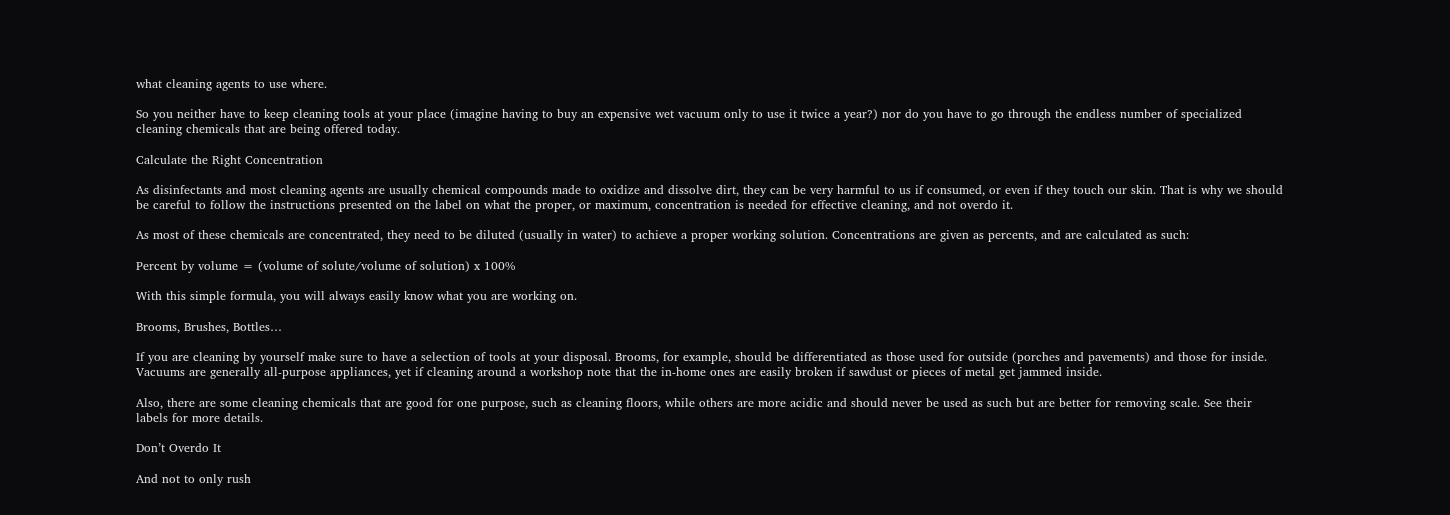what cleaning agents to use where.

So you neither have to keep cleaning tools at your place (imagine having to buy an expensive wet vacuum only to use it twice a year?) nor do you have to go through the endless number of specialized cleaning chemicals that are being offered today.

Calculate the Right Concentration

As disinfectants and most cleaning agents are usually chemical compounds made to oxidize and dissolve dirt, they can be very harmful to us if consumed, or even if they touch our skin. That is why we should be careful to follow the instructions presented on the label on what the proper, or maximum, concentration is needed for effective cleaning, and not overdo it.

As most of these chemicals are concentrated, they need to be diluted (usually in water) to achieve a proper working solution. Concentrations are given as percents, and are calculated as such:

Percent by volume = (volume of solute/volume of solution) x 100%

With this simple formula, you will always easily know what you are working on.

Brooms, Brushes, Bottles…

If you are cleaning by yourself make sure to have a selection of tools at your disposal. Brooms, for example, should be differentiated as those used for outside (porches and pavements) and those for inside. Vacuums are generally all-purpose appliances, yet if cleaning around a workshop note that the in-home ones are easily broken if sawdust or pieces of metal get jammed inside.

Also, there are some cleaning chemicals that are good for one purpose, such as cleaning floors, while others are more acidic and should never be used as such but are better for removing scale. See their labels for more details.

Don’t Overdo It

And not to only rush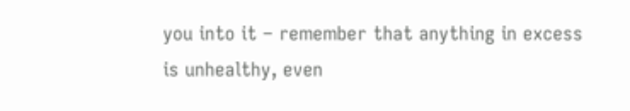you into it – remember that anything in excess is unhealthy, even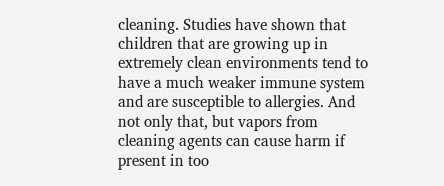cleaning. Studies have shown that children that are growing up in extremely clean environments tend to have a much weaker immune system and are susceptible to allergies. And not only that, but vapors from cleaning agents can cause harm if present in too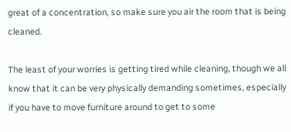great of a concentration, so make sure you air the room that is being cleaned.

The least of your worries is getting tired while cleaning, though we all know that it can be very physically demanding sometimes, especially if you have to move furniture around to get to some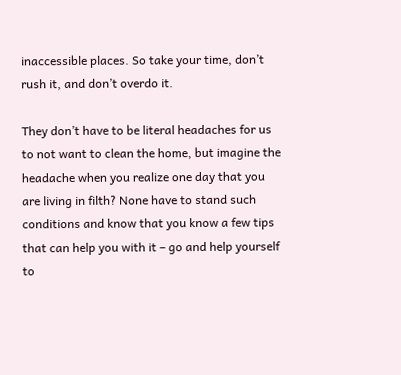inaccessible places. So take your time, don’t rush it, and don’t overdo it.

They don’t have to be literal headaches for us to not want to clean the home, but imagine the headache when you realize one day that you are living in filth? None have to stand such conditions and know that you know a few tips that can help you with it – go and help yourself to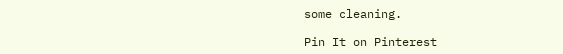some cleaning.

Pin It on Pinterest